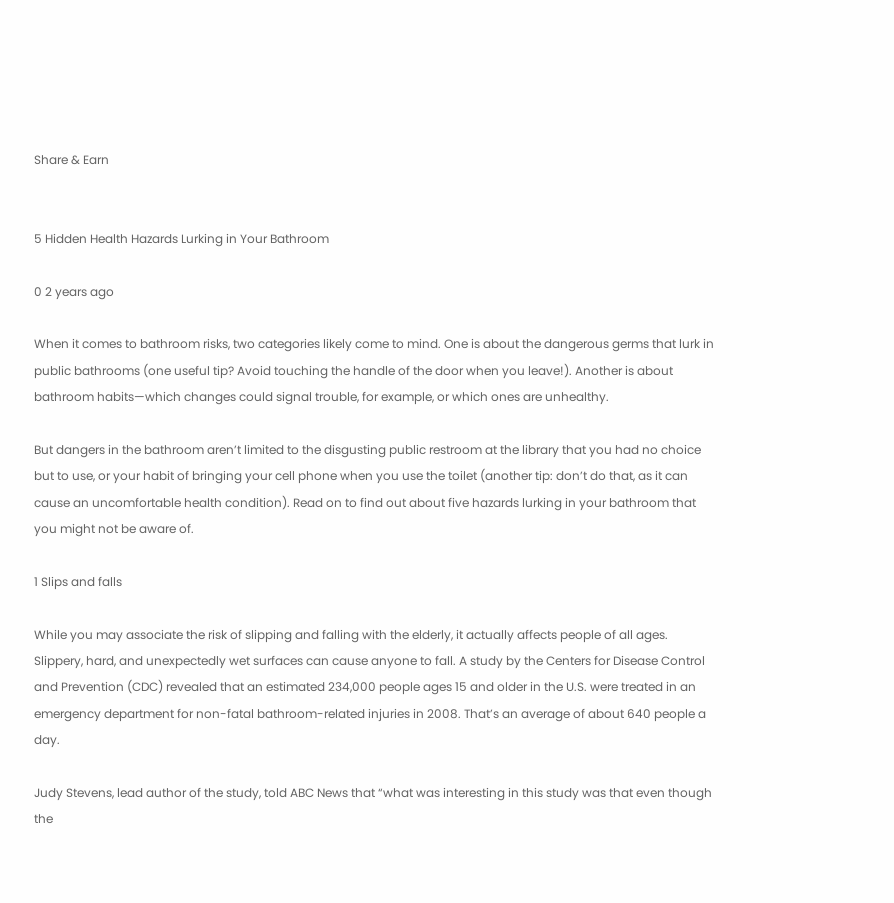Share & Earn


5 Hidden Health Hazards Lurking in Your Bathroom

0 2 years ago

When it comes to bathroom risks, two categories likely come to mind. One is about the dangerous germs that lurk in public bathrooms (one useful tip? Avoid touching the handle of the door when you leave!). Another is about bathroom habits—which changes could signal trouble, for example, or which ones are unhealthy.

But dangers in the bathroom aren’t limited to the disgusting public restroom at the library that you had no choice but to use, or your habit of bringing your cell phone when you use the toilet (another tip: don’t do that, as it can cause an uncomfortable health condition). Read on to find out about five hazards lurking in your bathroom that you might not be aware of.

1 Slips and falls

While you may associate the risk of slipping and falling with the elderly, it actually affects people of all ages. Slippery, hard, and unexpectedly wet surfaces can cause anyone to fall. A study by the Centers for Disease Control and Prevention (CDC) revealed that an estimated 234,000 people ages 15 and older in the U.S. were treated in an emergency department for non-fatal bathroom-related injuries in 2008. That’s an average of about 640 people a day.

Judy Stevens, lead author of the study, told ABC News that “what was interesting in this study was that even though the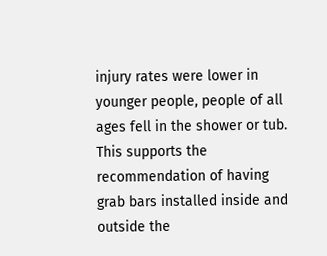injury rates were lower in younger people, people of all ages fell in the shower or tub. This supports the recommendation of having grab bars installed inside and outside the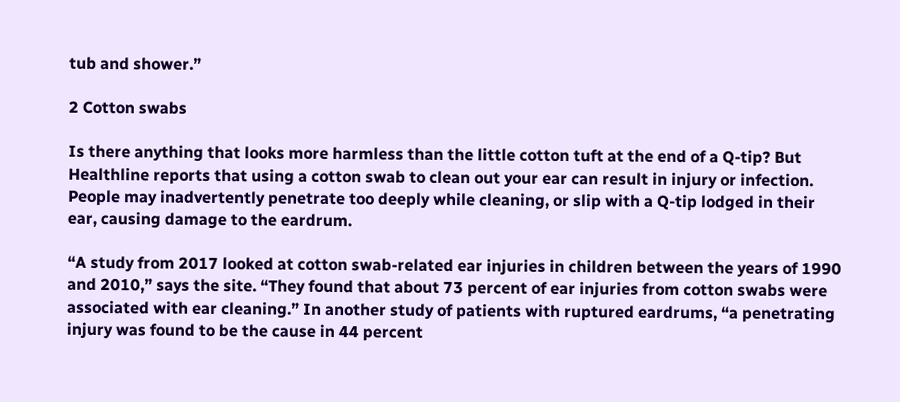tub and shower.”

2 Cotton swabs

Is there anything that looks more harmless than the little cotton tuft at the end of a Q-tip? But Healthline reports that using a cotton swab to clean out your ear can result in injury or infection. People may inadvertently penetrate too deeply while cleaning, or slip with a Q-tip lodged in their ear, causing damage to the eardrum.

“A study from 2017 looked at cotton swab-related ear injuries in children between the years of 1990 and 2010,” says the site. “They found that about 73 percent of ear injuries from cotton swabs were associated with ear cleaning.” In another study of patients with ruptured eardrums, “a penetrating injury was found to be the cause in 44 percent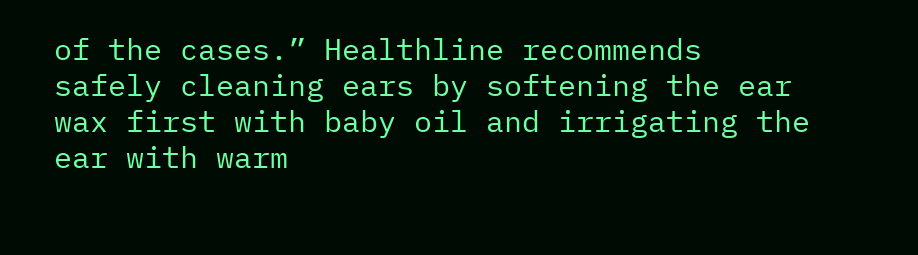of the cases.” Healthline recommends safely cleaning ears by softening the ear wax first with baby oil and irrigating the ear with warm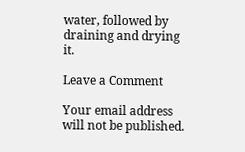water, followed by draining and drying it.

Leave a Comment

Your email address will not be published.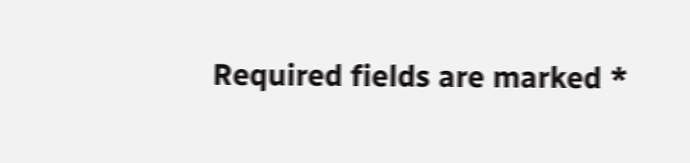Required fields are marked *